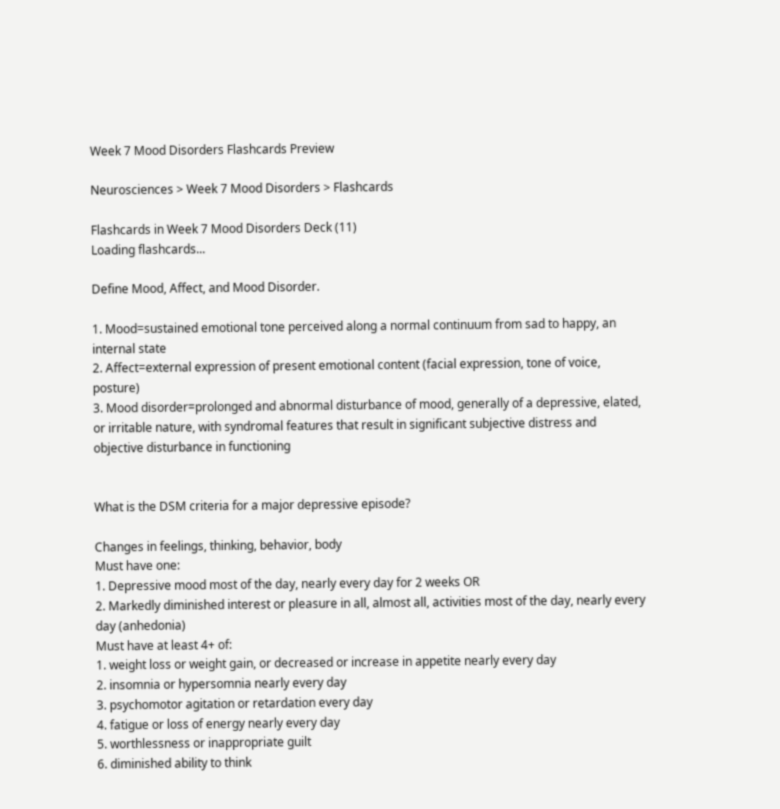Week 7 Mood Disorders Flashcards Preview

Neurosciences > Week 7 Mood Disorders > Flashcards

Flashcards in Week 7 Mood Disorders Deck (11)
Loading flashcards...

Define Mood, Affect, and Mood Disorder.

1. Mood=sustained emotional tone perceived along a normal continuum from sad to happy, an internal state
2. Affect=external expression of present emotional content (facial expression, tone of voice, posture)
3. Mood disorder=prolonged and abnormal disturbance of mood, generally of a depressive, elated, or irritable nature, with syndromal features that result in significant subjective distress and objective disturbance in functioning


What is the DSM criteria for a major depressive episode?

Changes in feelings, thinking, behavior, body
Must have one:
1. Depressive mood most of the day, nearly every day for 2 weeks OR
2. Markedly diminished interest or pleasure in all, almost all, activities most of the day, nearly every day (anhedonia)
Must have at least 4+ of:
1. weight loss or weight gain, or decreased or increase in appetite nearly every day
2. insomnia or hypersomnia nearly every day
3. psychomotor agitation or retardation every day
4. fatigue or loss of energy nearly every day
5. worthlessness or inappropriate guilt
6. diminished ability to think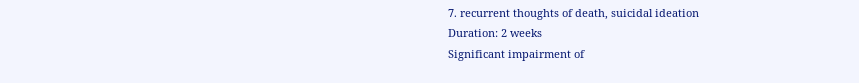7. recurrent thoughts of death, suicidal ideation
Duration: 2 weeks
Significant impairment of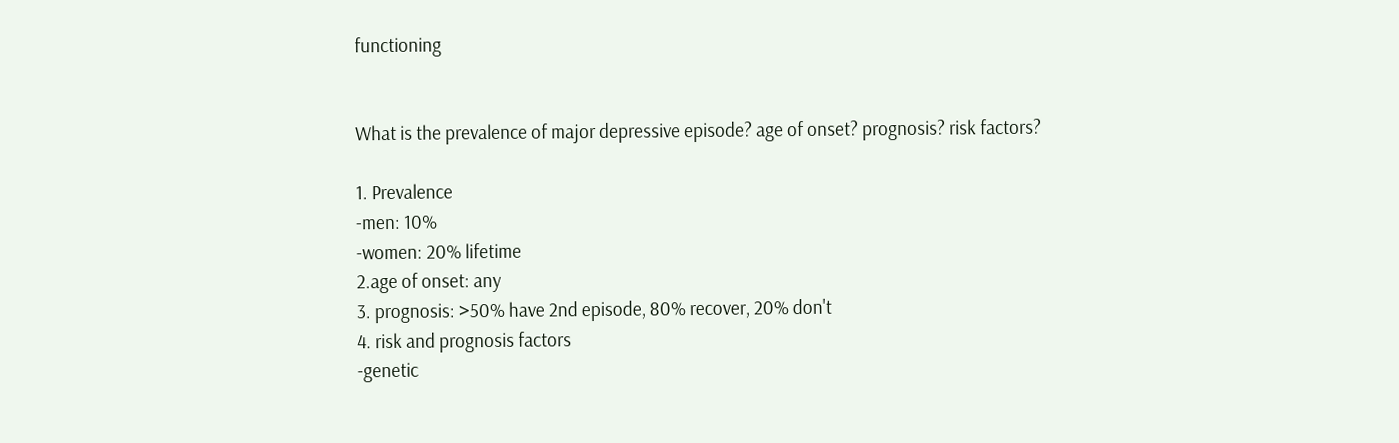functioning


What is the prevalence of major depressive episode? age of onset? prognosis? risk factors?

1. Prevalence
-men: 10%
-women: 20% lifetime
2.age of onset: any
3. prognosis: >50% have 2nd episode, 80% recover, 20% don't
4. risk and prognosis factors
-genetic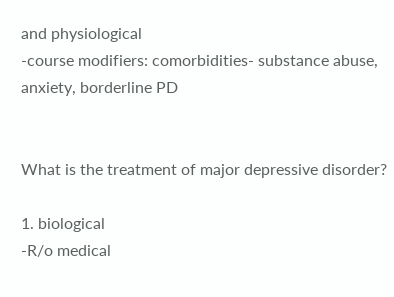and physiological
-course modifiers: comorbidities- substance abuse, anxiety, borderline PD


What is the treatment of major depressive disorder?

1. biological
-R/o medical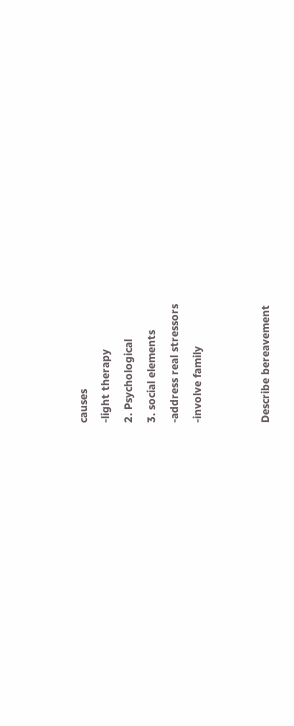causes
-light therapy
2. Psychological
3. social elements
-address real stressors
-involve family


Describe bereavement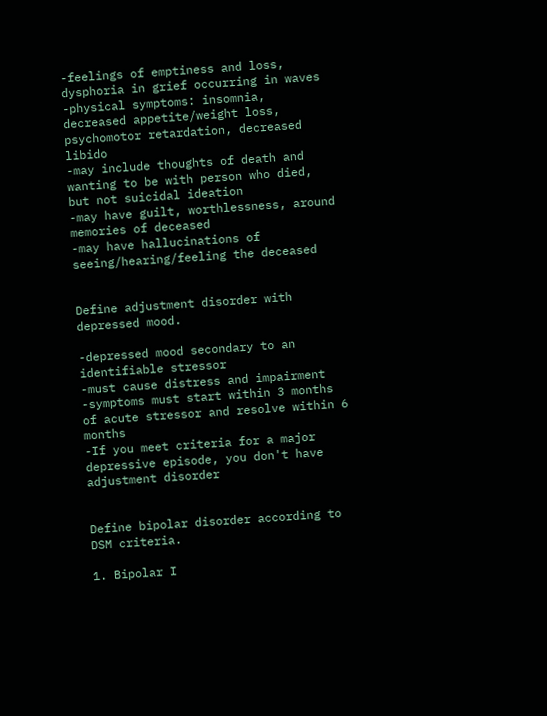-feelings of emptiness and loss, dysphoria in grief occurring in waves
-physical symptoms: insomnia, decreased appetite/weight loss, psychomotor retardation, decreased libido
-may include thoughts of death and wanting to be with person who died, but not suicidal ideation
-may have guilt, worthlessness, around memories of deceased
-may have hallucinations of seeing/hearing/feeling the deceased


Define adjustment disorder with depressed mood.

-depressed mood secondary to an identifiable stressor
-must cause distress and impairment
-symptoms must start within 3 months of acute stressor and resolve within 6 months
-If you meet criteria for a major depressive episode, you don't have adjustment disorder


Define bipolar disorder according to DSM criteria.

1. Bipolar I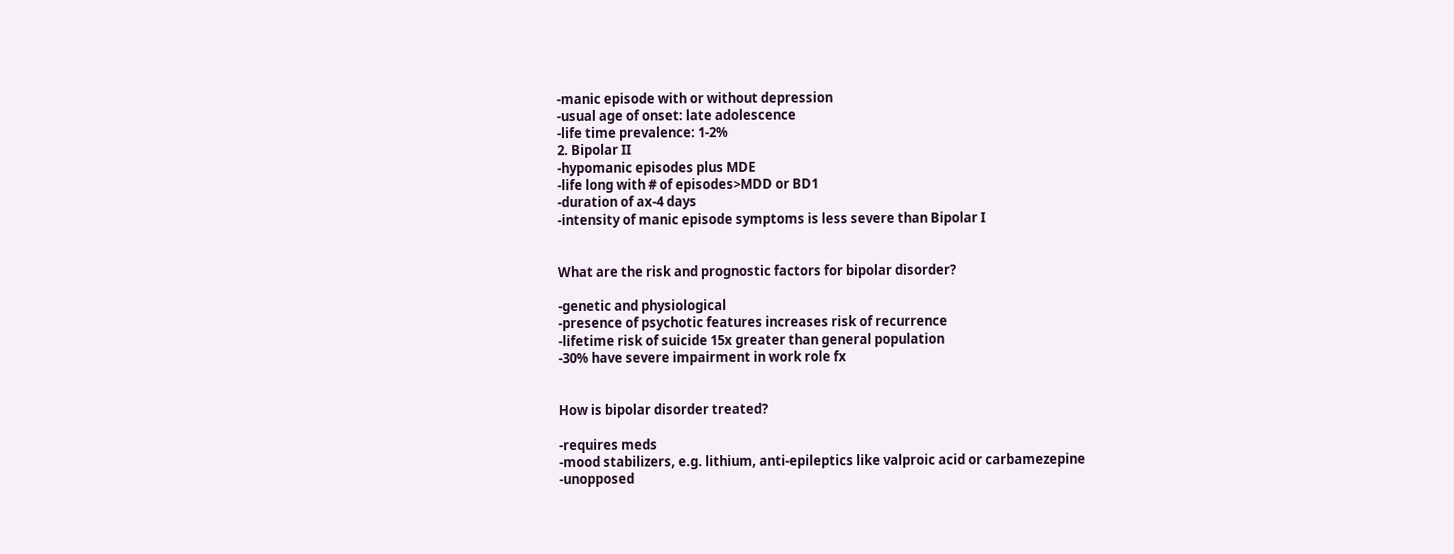-manic episode with or without depression
-usual age of onset: late adolescence
-life time prevalence: 1-2%
2. Bipolar II
-hypomanic episodes plus MDE
-life long with # of episodes>MDD or BD1
-duration of ax-4 days
-intensity of manic episode symptoms is less severe than Bipolar I


What are the risk and prognostic factors for bipolar disorder?

-genetic and physiological
-presence of psychotic features increases risk of recurrence
-lifetime risk of suicide 15x greater than general population
-30% have severe impairment in work role fx


How is bipolar disorder treated?

-requires meds
-mood stabilizers, e.g. lithium, anti-epileptics like valproic acid or carbamezepine
-unopposed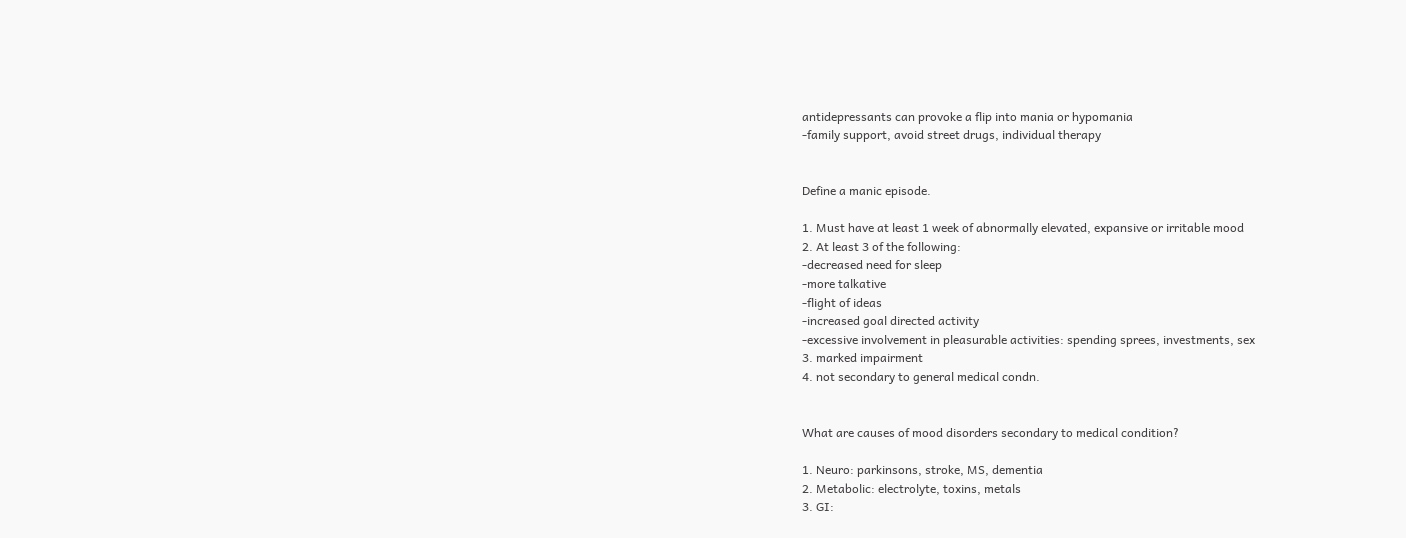antidepressants can provoke a flip into mania or hypomania
-family support, avoid street drugs, individual therapy


Define a manic episode.

1. Must have at least 1 week of abnormally elevated, expansive or irritable mood
2. At least 3 of the following:
-decreased need for sleep
-more talkative
-flight of ideas
-increased goal directed activity
-excessive involvement in pleasurable activities: spending sprees, investments, sex
3. marked impairment
4. not secondary to general medical condn.


What are causes of mood disorders secondary to medical condition?

1. Neuro: parkinsons, stroke, MS, dementia
2. Metabolic: electrolyte, toxins, metals
3. GI: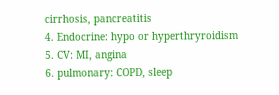cirrhosis, pancreatitis
4. Endocrine: hypo or hyperthryroidism
5. CV: MI, angina
6. pulmonary: COPD, sleep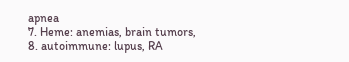apnea
7. Heme: anemias, brain tumors,
8. autoimmune: lupus, RA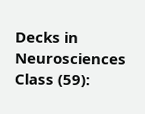Decks in Neurosciences Class (59):